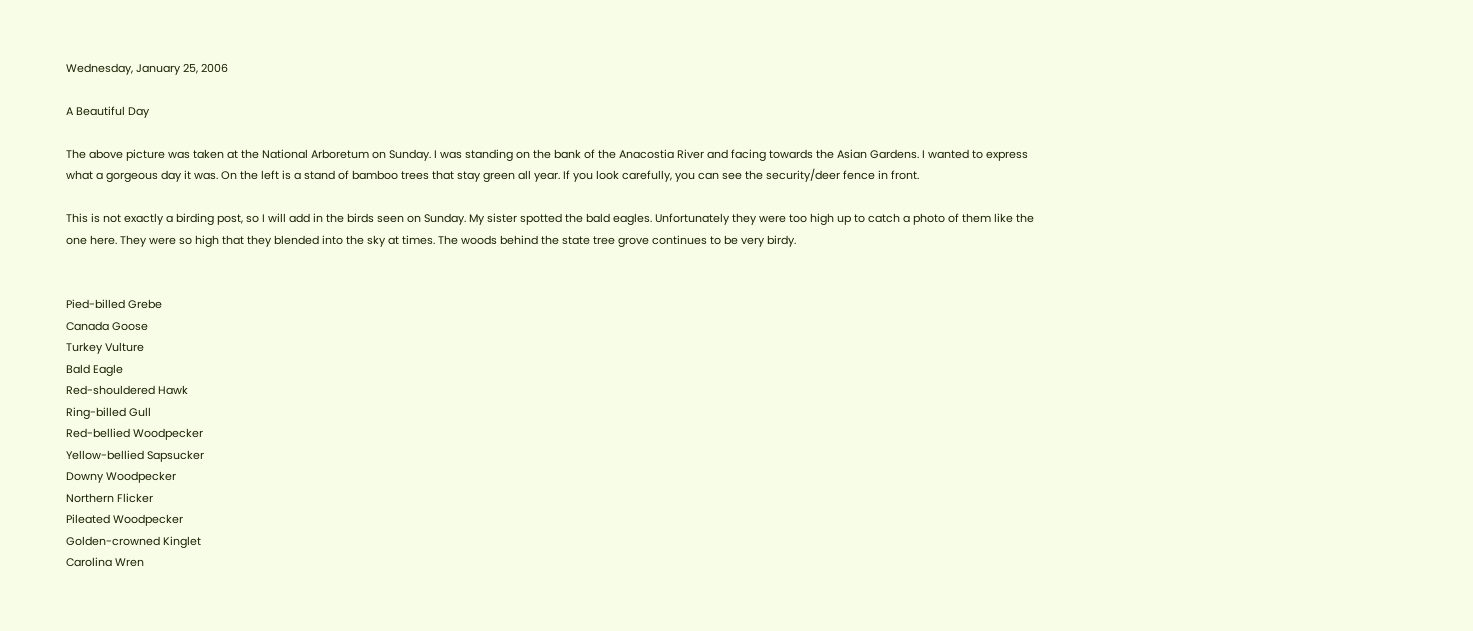Wednesday, January 25, 2006

A Beautiful Day

The above picture was taken at the National Arboretum on Sunday. I was standing on the bank of the Anacostia River and facing towards the Asian Gardens. I wanted to express what a gorgeous day it was. On the left is a stand of bamboo trees that stay green all year. If you look carefully, you can see the security/deer fence in front.

This is not exactly a birding post, so I will add in the birds seen on Sunday. My sister spotted the bald eagles. Unfortunately they were too high up to catch a photo of them like the one here. They were so high that they blended into the sky at times. The woods behind the state tree grove continues to be very birdy.


Pied-billed Grebe
Canada Goose
Turkey Vulture
Bald Eagle
Red-shouldered Hawk
Ring-billed Gull
Red-bellied Woodpecker
Yellow-bellied Sapsucker
Downy Woodpecker
Northern Flicker
Pileated Woodpecker
Golden-crowned Kinglet
Carolina Wren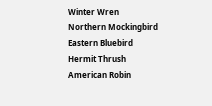Winter Wren
Northern Mockingbird
Eastern Bluebird
Hermit Thrush
American Robin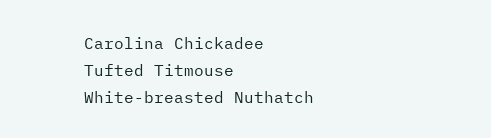Carolina Chickadee
Tufted Titmouse
White-breasted Nuthatch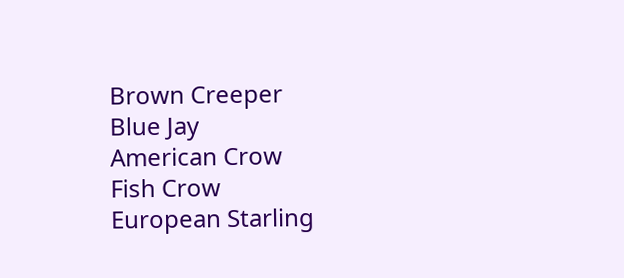Brown Creeper
Blue Jay
American Crow
Fish Crow
European Starling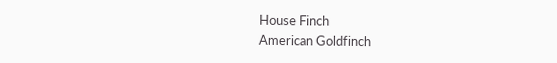House Finch
American Goldfinch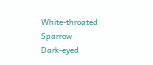White-throated Sparrow
Dark-eyed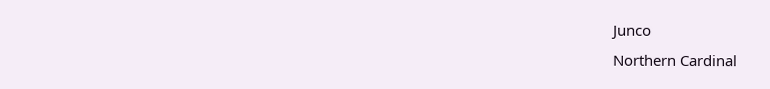Junco
Northern Cardinal